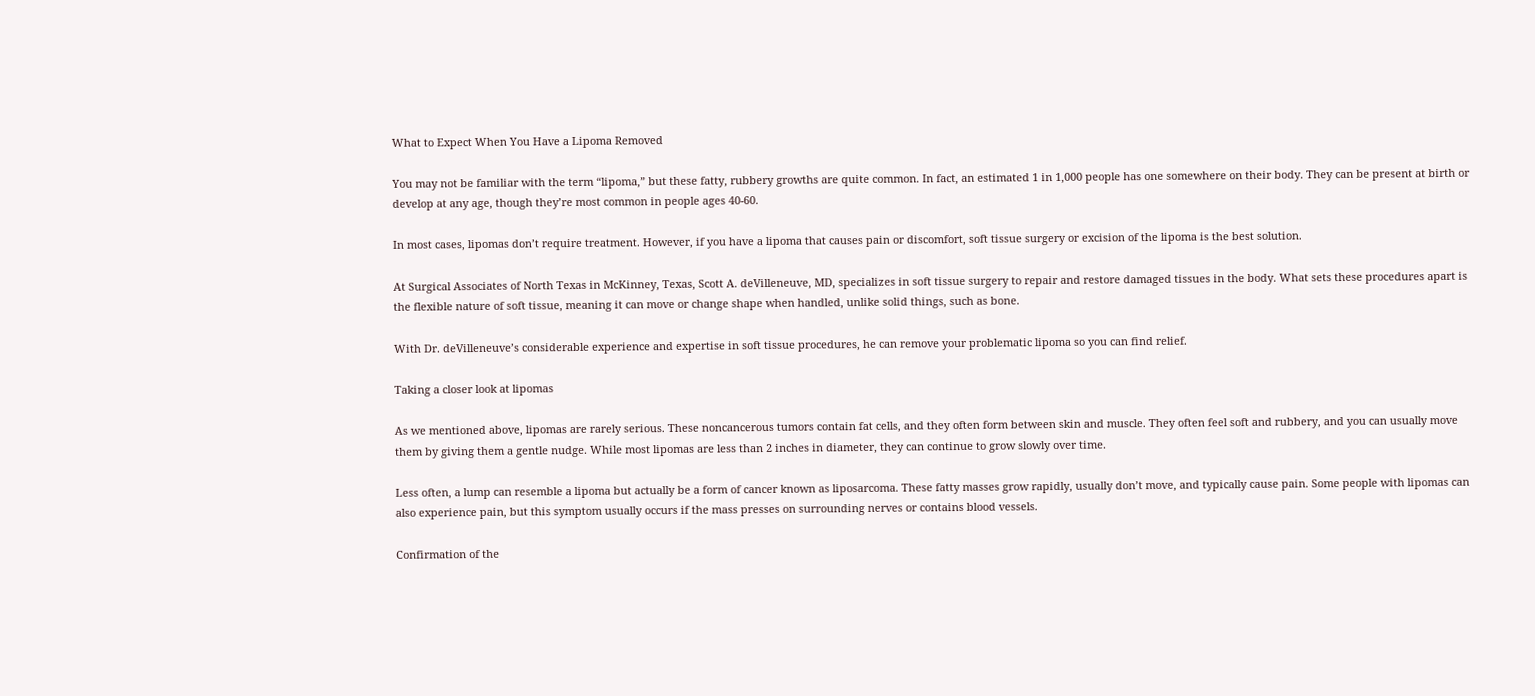What to Expect When You Have a Lipoma Removed

You may not be familiar with the term “lipoma,” but these fatty, rubbery growths are quite common. In fact, an estimated 1 in 1,000 people has one somewhere on their body. They can be present at birth or develop at any age, though they’re most common in people ages 40-60.

In most cases, lipomas don’t require treatment. However, if you have a lipoma that causes pain or discomfort, soft tissue surgery or excision of the lipoma is the best solution.

At Surgical Associates of North Texas in McKinney, Texas, Scott A. deVilleneuve, MD, specializes in soft tissue surgery to repair and restore damaged tissues in the body. What sets these procedures apart is the flexible nature of soft tissue, meaning it can move or change shape when handled, unlike solid things, such as bone.

With Dr. deVilleneuve’s considerable experience and expertise in soft tissue procedures, he can remove your problematic lipoma so you can find relief.

Taking a closer look at lipomas

As we mentioned above, lipomas are rarely serious. These noncancerous tumors contain fat cells, and they often form between skin and muscle. They often feel soft and rubbery, and you can usually move them by giving them a gentle nudge. While most lipomas are less than 2 inches in diameter, they can continue to grow slowly over time.

Less often, a lump can resemble a lipoma but actually be a form of cancer known as liposarcoma. These fatty masses grow rapidly, usually don’t move, and typically cause pain. Some people with lipomas can also experience pain, but this symptom usually occurs if the mass presses on surrounding nerves or contains blood vessels.

Confirmation of the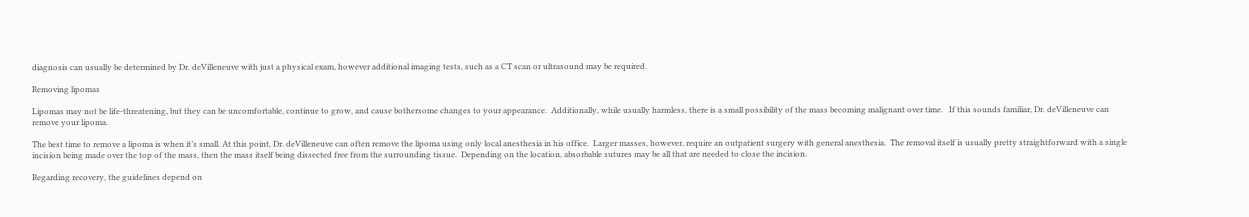diagnosis can usually be determined by Dr. deVilleneuve with just a physical exam, however additional imaging tests, such as a CT scan or ultrasound may be required.

Removing lipomas

Lipomas may not be life-threatening, but they can be uncomfortable, continue to grow, and cause bothersome changes to your appearance.  Additionally, while usually harmless, there is a small possibility of the mass becoming malignant over time.   If this sounds familiar, Dr. deVilleneuve can remove your lipoma.

The best time to remove a lipoma is when it’s small. At this point, Dr. deVilleneuve can often remove the lipoma using only local anesthesia in his office.  Larger masses, however, require an outpatient surgery with general anesthesia.  The removal itself is usually pretty straightforward with a single incision being made over the top of the mass, then the mass itself being dissected free from the surrounding tissue.  Depending on the location, absorbable sutures may be all that are needed to close the incision.

Regarding recovery, the guidelines depend on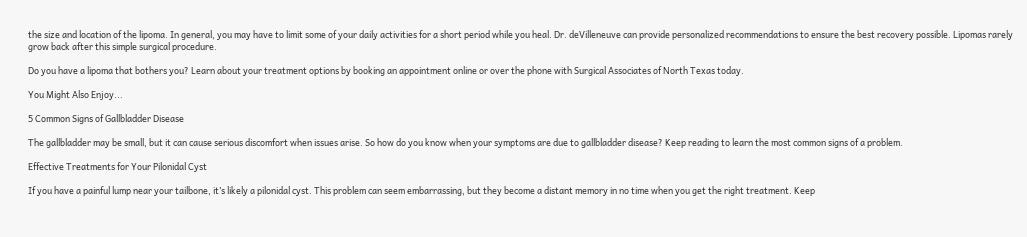the size and location of the lipoma. In general, you may have to limit some of your daily activities for a short period while you heal. Dr. deVilleneuve can provide personalized recommendations to ensure the best recovery possible. Lipomas rarely grow back after this simple surgical procedure.

Do you have a lipoma that bothers you? Learn about your treatment options by booking an appointment online or over the phone with Surgical Associates of North Texas today.

You Might Also Enjoy...

5 Common Signs of Gallbladder Disease

The gallbladder may be small, but it can cause serious discomfort when issues arise. So how do you know when your symptoms are due to gallbladder disease? Keep reading to learn the most common signs of a problem.

Effective Treatments for Your Pilonidal Cyst

If you have a painful lump near your tailbone, it’s likely a pilonidal cyst. This problem can seem embarrassing, but they become a distant memory in no time when you get the right treatment. Keep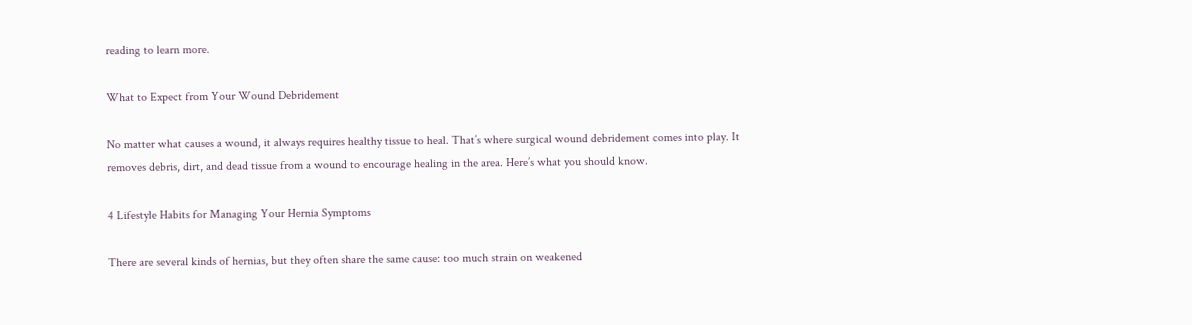reading to learn more.

What to Expect from Your Wound Debridement

No matter what causes a wound, it always requires healthy tissue to heal. That’s where surgical wound debridement comes into play. It removes debris, dirt, and dead tissue from a wound to encourage healing in the area. Here’s what you should know.

4 Lifestyle Habits for Managing Your Hernia Symptoms

There are several kinds of hernias, but they often share the same cause: too much strain on weakened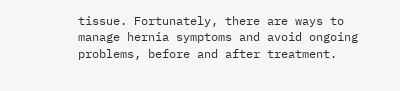tissue. Fortunately, there are ways to manage hernia symptoms and avoid ongoing problems, before and after treatment.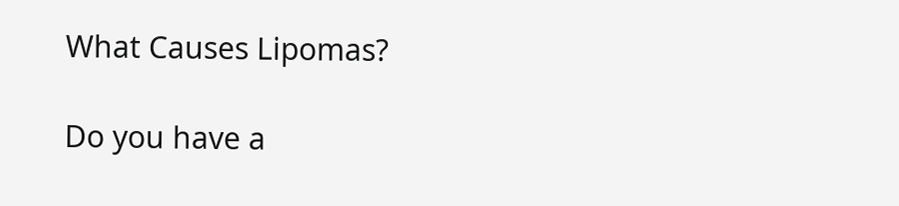What Causes Lipomas?

Do you have a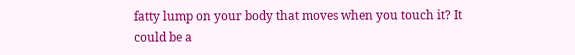fatty lump on your body that moves when you touch it? It could be a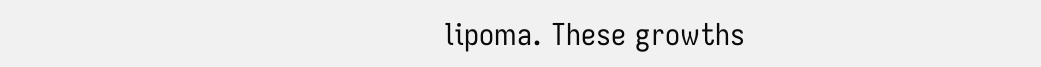lipoma. These growths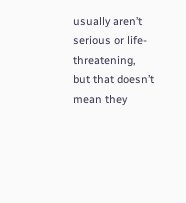usually aren’t serious or life-threatening, but that doesn’t mean they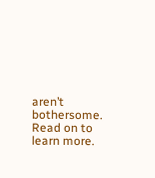aren’t bothersome. Read on to learn more.